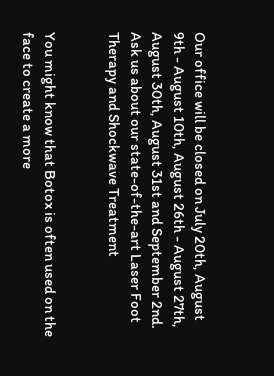Our office will be closed on July 20th, August 9th - August 10th, August 26th - August 27th, August 30th, August 31st and September 2nd.
Ask us about our state-of-the-art Laser Foot Therapy and Shockwave Treatment


You might know that Botox is often used on the face to create a more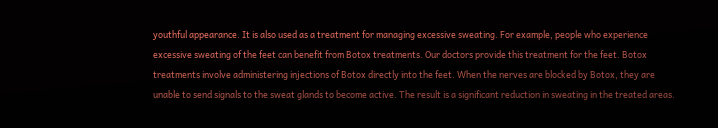youthful appearance. It is also used as a treatment for managing excessive sweating. For example, people who experience excessive sweating of the feet can benefit from Botox treatments. Our doctors provide this treatment for the feet. Botox treatments involve administering injections of Botox directly into the feet. When the nerves are blocked by Botox, they are unable to send signals to the sweat glands to become active. The result is a significant reduction in sweating in the treated areas.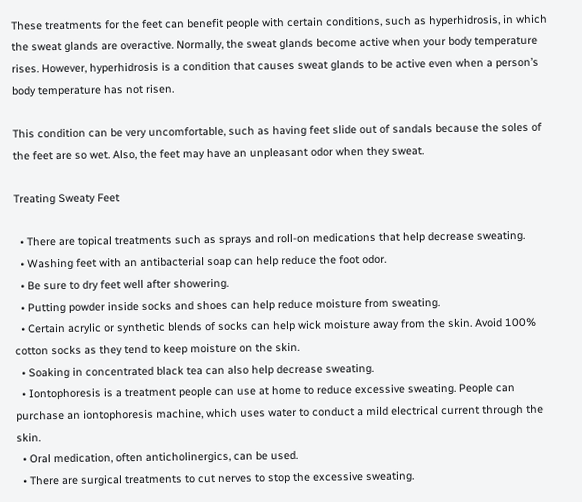These treatments for the feet can benefit people with certain conditions, such as hyperhidrosis, in which the sweat glands are overactive. Normally, the sweat glands become active when your body temperature rises. However, hyperhidrosis is a condition that causes sweat glands to be active even when a person’s body temperature has not risen.

This condition can be very uncomfortable, such as having feet slide out of sandals because the soles of the feet are so wet. Also, the feet may have an unpleasant odor when they sweat.

Treating Sweaty Feet

  • There are topical treatments such as sprays and roll-on medications that help decrease sweating.
  • Washing feet with an antibacterial soap can help reduce the foot odor.
  • Be sure to dry feet well after showering.
  • Putting powder inside socks and shoes can help reduce moisture from sweating.
  • Certain acrylic or synthetic blends of socks can help wick moisture away from the skin. Avoid 100% cotton socks as they tend to keep moisture on the skin.
  • Soaking in concentrated black tea can also help decrease sweating.
  • Iontophoresis is a treatment people can use at home to reduce excessive sweating. People can purchase an iontophoresis machine, which uses water to conduct a mild electrical current through the skin.
  • Oral medication, often anticholinergics, can be used.
  • There are surgical treatments to cut nerves to stop the excessive sweating.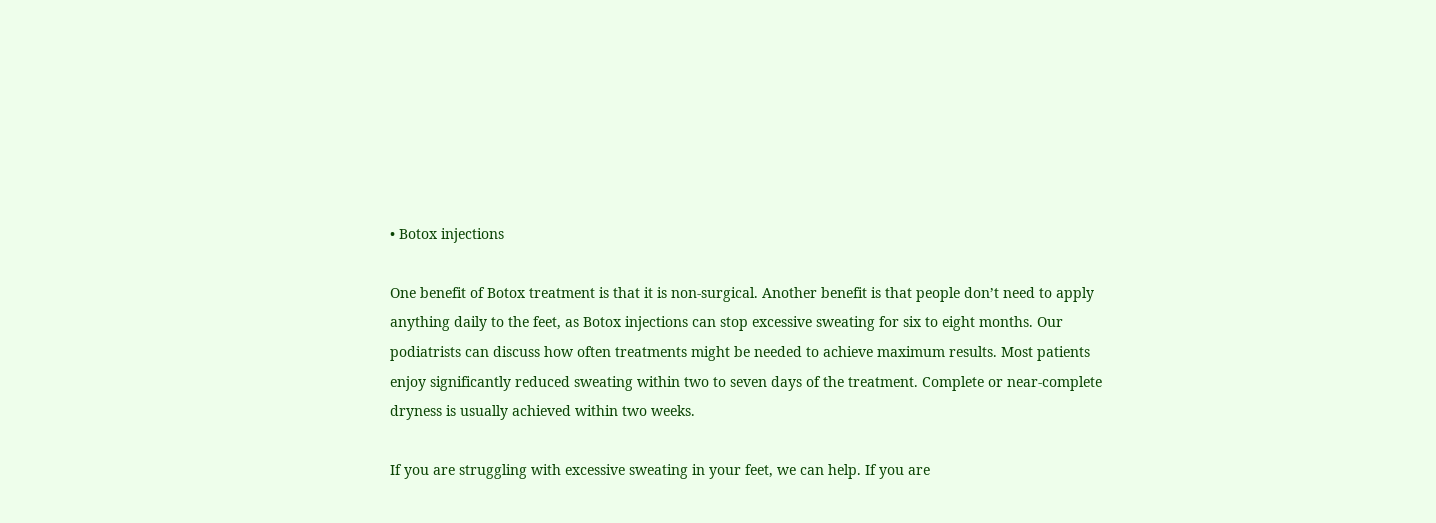• Botox injections

One benefit of Botox treatment is that it is non-surgical. Another benefit is that people don’t need to apply anything daily to the feet, as Botox injections can stop excessive sweating for six to eight months. Our podiatrists can discuss how often treatments might be needed to achieve maximum results. Most patients enjoy significantly reduced sweating within two to seven days of the treatment. Complete or near-complete dryness is usually achieved within two weeks.

If you are struggling with excessive sweating in your feet, we can help. If you are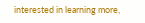interested in learning more,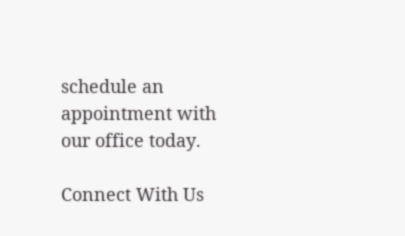schedule an appointment with our office today.

Connect With Us